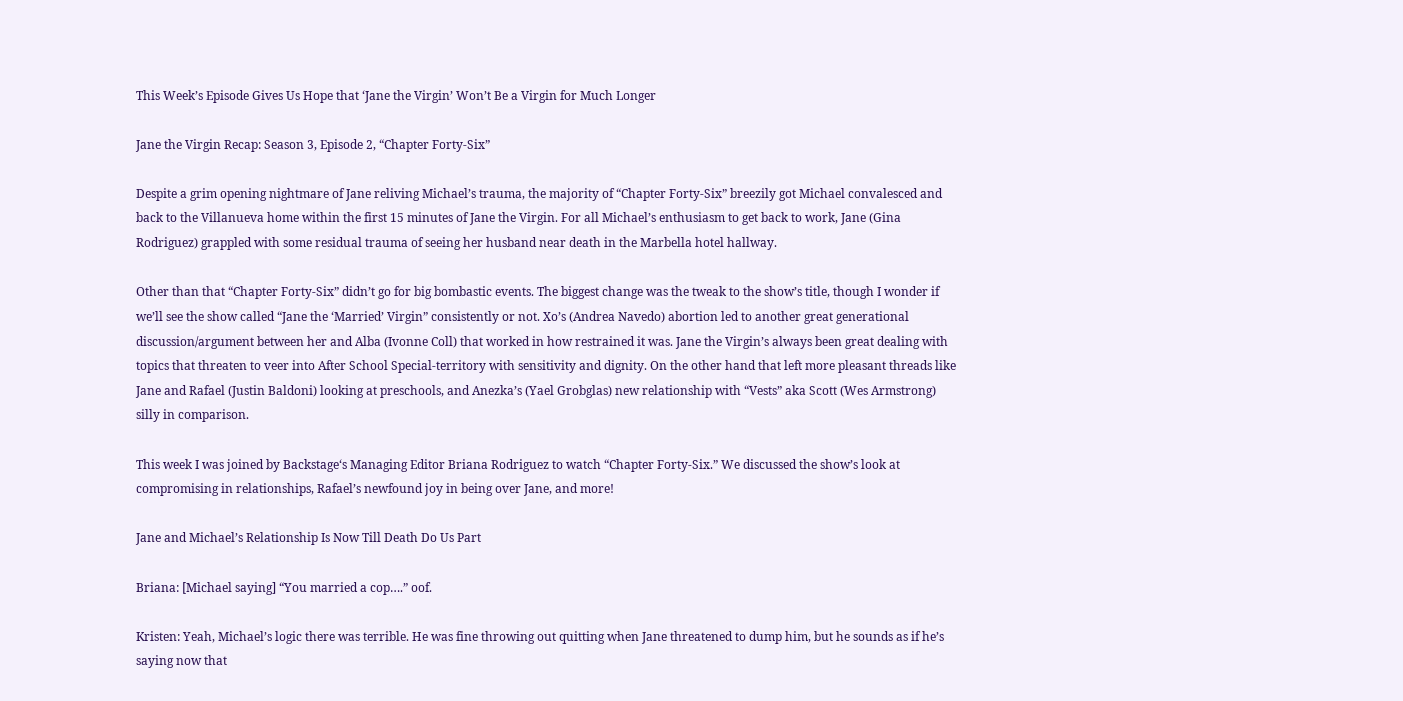This Week’s Episode Gives Us Hope that ‘Jane the Virgin’ Won’t Be a Virgin for Much Longer

Jane the Virgin Recap: Season 3, Episode 2, “Chapter Forty-Six”

Despite a grim opening nightmare of Jane reliving Michael’s trauma, the majority of “Chapter Forty-Six” breezily got Michael convalesced and back to the Villanueva home within the first 15 minutes of Jane the Virgin. For all Michael’s enthusiasm to get back to work, Jane (Gina Rodriguez) grappled with some residual trauma of seeing her husband near death in the Marbella hotel hallway.

Other than that “Chapter Forty-Six” didn’t go for big bombastic events. The biggest change was the tweak to the show’s title, though I wonder if we’ll see the show called “Jane the ‘Married’ Virgin” consistently or not. Xo’s (Andrea Navedo) abortion led to another great generational discussion/argument between her and Alba (Ivonne Coll) that worked in how restrained it was. Jane the Virgin’s always been great dealing with topics that threaten to veer into After School Special-territory with sensitivity and dignity. On the other hand that left more pleasant threads like Jane and Rafael (Justin Baldoni) looking at preschools, and Anezka’s (Yael Grobglas) new relationship with “Vests” aka Scott (Wes Armstrong) silly in comparison.

This week I was joined by Backstage‘s Managing Editor Briana Rodriguez to watch “Chapter Forty-Six.” We discussed the show’s look at compromising in relationships, Rafael’s newfound joy in being over Jane, and more!

Jane and Michael’s Relationship Is Now Till Death Do Us Part

Briana: [Michael saying] “You married a cop….” oof.

Kristen: Yeah, Michael’s logic there was terrible. He was fine throwing out quitting when Jane threatened to dump him, but he sounds as if he’s saying now that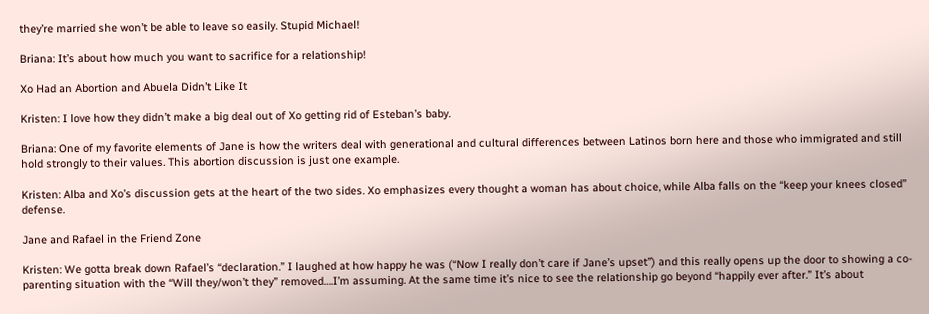they’re married she won’t be able to leave so easily. Stupid Michael!

Briana: It’s about how much you want to sacrifice for a relationship!

Xo Had an Abortion and Abuela Didn’t Like It

Kristen: I love how they didn’t make a big deal out of Xo getting rid of Esteban’s baby.

Briana: One of my favorite elements of Jane is how the writers deal with generational and cultural differences between Latinos born here and those who immigrated and still hold strongly to their values. This abortion discussion is just one example.

Kristen: Alba and Xo’s discussion gets at the heart of the two sides. Xo emphasizes every thought a woman has about choice, while Alba falls on the “keep your knees closed” defense.

Jane and Rafael in the Friend Zone

Kristen: We gotta break down Rafael’s “declaration.” I laughed at how happy he was (“Now I really don’t care if Jane’s upset”) and this really opens up the door to showing a co-parenting situation with the “Will they/won’t they” removed….I’m assuming. At the same time it’s nice to see the relationship go beyond “happily ever after.” It’s about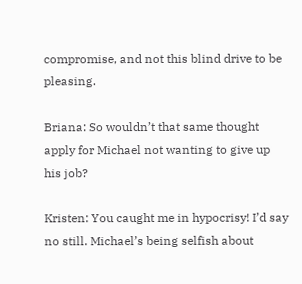compromise, and not this blind drive to be pleasing.

Briana: So wouldn’t that same thought apply for Michael not wanting to give up his job?

Kristen: You caught me in hypocrisy! I’d say no still. Michael’s being selfish about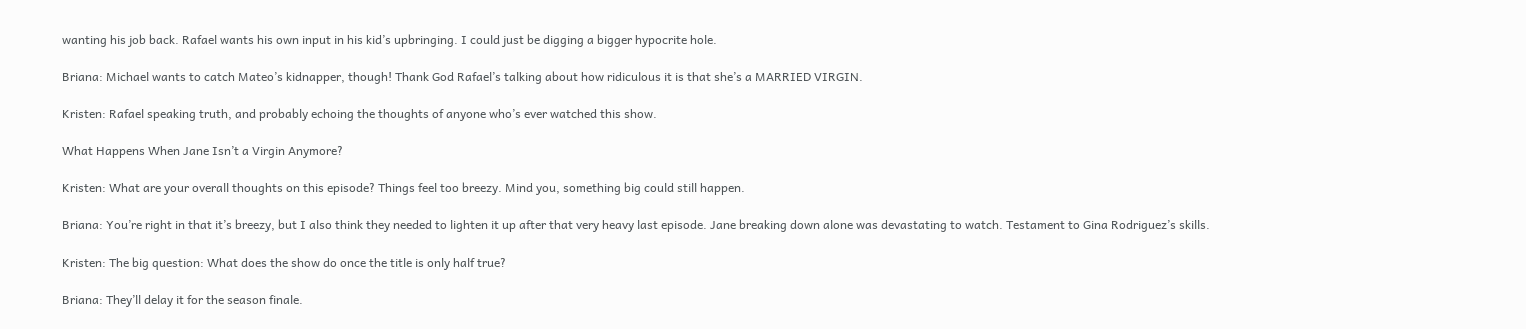wanting his job back. Rafael wants his own input in his kid’s upbringing. I could just be digging a bigger hypocrite hole.

Briana: Michael wants to catch Mateo’s kidnapper, though! Thank God Rafael’s talking about how ridiculous it is that she’s a MARRIED VIRGIN.

Kristen: Rafael speaking truth, and probably echoing the thoughts of anyone who’s ever watched this show.

What Happens When Jane Isn’t a Virgin Anymore?

Kristen: What are your overall thoughts on this episode? Things feel too breezy. Mind you, something big could still happen.

Briana: You’re right in that it’s breezy, but I also think they needed to lighten it up after that very heavy last episode. Jane breaking down alone was devastating to watch. Testament to Gina Rodriguez’s skills.

Kristen: The big question: What does the show do once the title is only half true?

Briana: They’ll delay it for the season finale.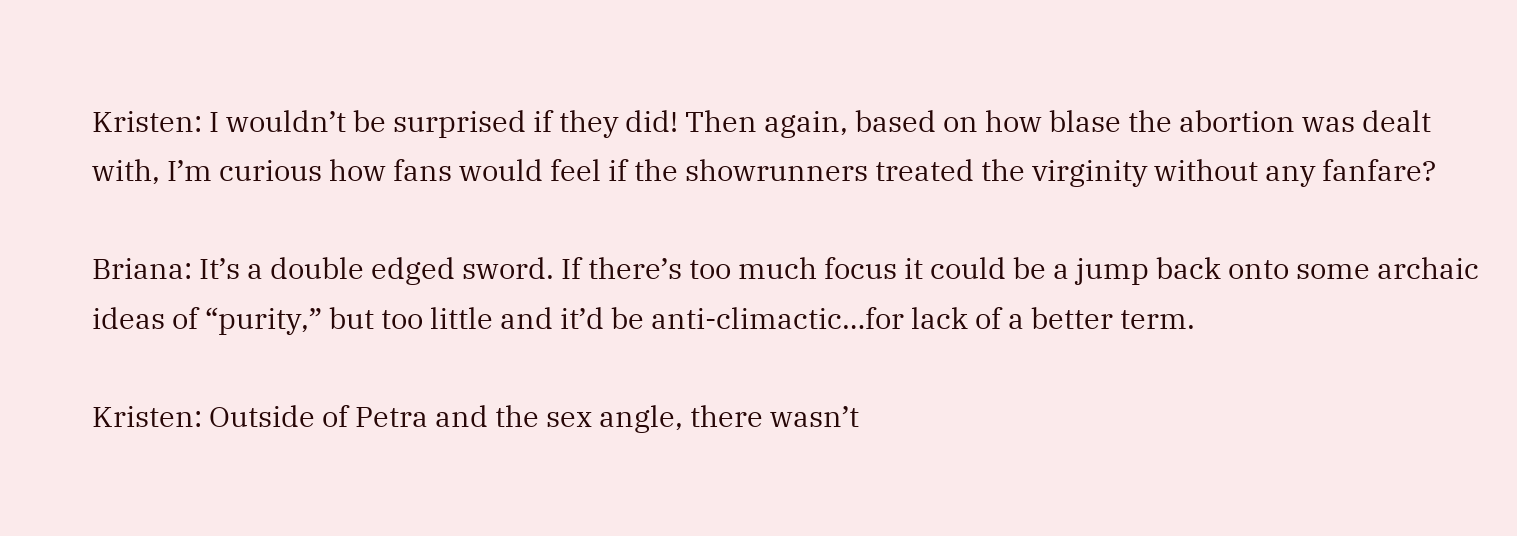Kristen: I wouldn’t be surprised if they did! Then again, based on how blase the abortion was dealt with, I’m curious how fans would feel if the showrunners treated the virginity without any fanfare?

Briana: It’s a double edged sword. If there’s too much focus it could be a jump back onto some archaic ideas of “purity,” but too little and it’d be anti-climactic…for lack of a better term.

Kristen: Outside of Petra and the sex angle, there wasn’t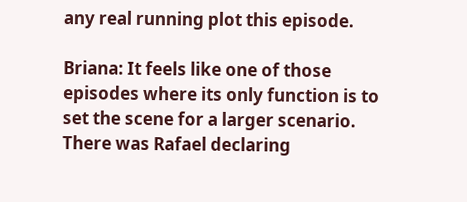any real running plot this episode.

Briana: It feels like one of those episodes where its only function is to set the scene for a larger scenario. There was Rafael declaring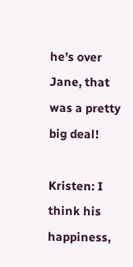he’s over Jane, that was a pretty big deal!

Kristen: I think his happiness,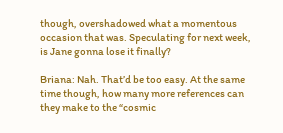though, overshadowed what a momentous occasion that was. Speculating for next week, is Jane gonna lose it finally?

Briana: Nah. That’d be too easy. At the same time though, how many more references can they make to the “cosmic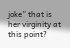joke” that is her virginity at this point?